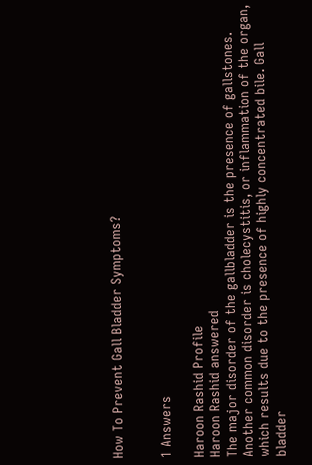How To Prevent Gall Bladder Symptoms?


1 Answers

Haroon Rashid Profile
Haroon Rashid answered
The major disorder of the gallbladder is the presence of gallstones. Another common disorder is cholecystitis, or inflammation of the organ, which results due to the presence of highly concentrated bile. Gall bladder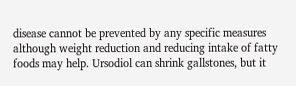disease cannot be prevented by any specific measures although weight reduction and reducing intake of fatty foods may help. Ursodiol can shrink gallstones, but it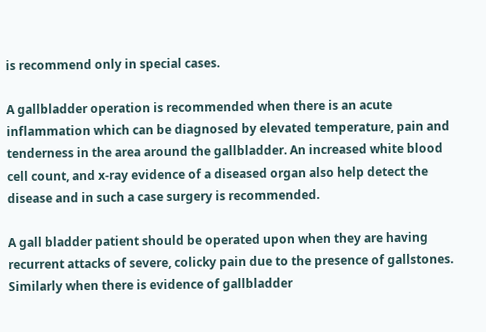is recommend only in special cases.

A gallbladder operation is recommended when there is an acute inflammation which can be diagnosed by elevated temperature, pain and tenderness in the area around the gallbladder. An increased white blood cell count, and x-ray evidence of a diseased organ also help detect the disease and in such a case surgery is recommended.

A gall bladder patient should be operated upon when they are having recurrent attacks of severe, colicky pain due to the presence of gallstones. Similarly when there is evidence of gallbladder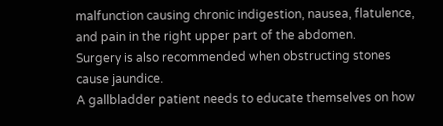malfunction causing chronic indigestion, nausea, flatulence, and pain in the right upper part of the abdomen.
Surgery is also recommended when obstructing stones cause jaundice.
A gallbladder patient needs to educate themselves on how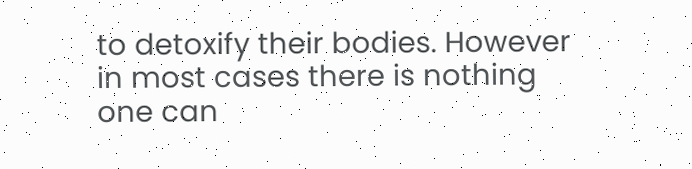to detoxify their bodies. However in most cases there is nothing one can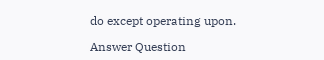do except operating upon.

Answer Question